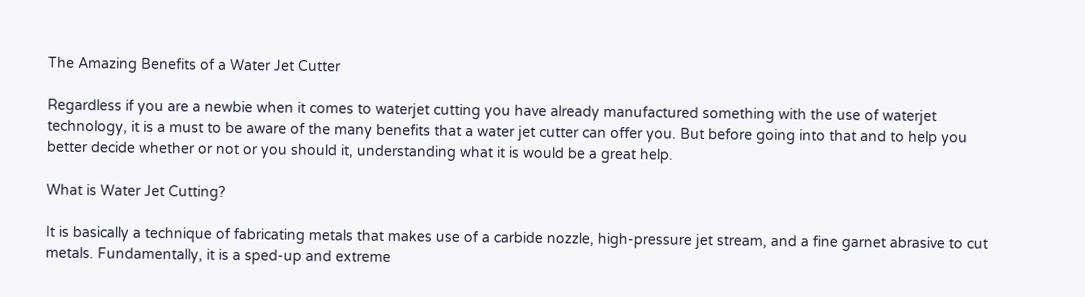The Amazing Benefits of a Water Jet Cutter

Regardless if you are a newbie when it comes to waterjet cutting you have already manufactured something with the use of waterjet technology, it is a must to be aware of the many benefits that a water jet cutter can offer you. But before going into that and to help you better decide whether or not or you should it, understanding what it is would be a great help.

What is Water Jet Cutting?

It is basically a technique of fabricating metals that makes use of a carbide nozzle, high-pressure jet stream, and a fine garnet abrasive to cut metals. Fundamentally, it is a sped-up and extreme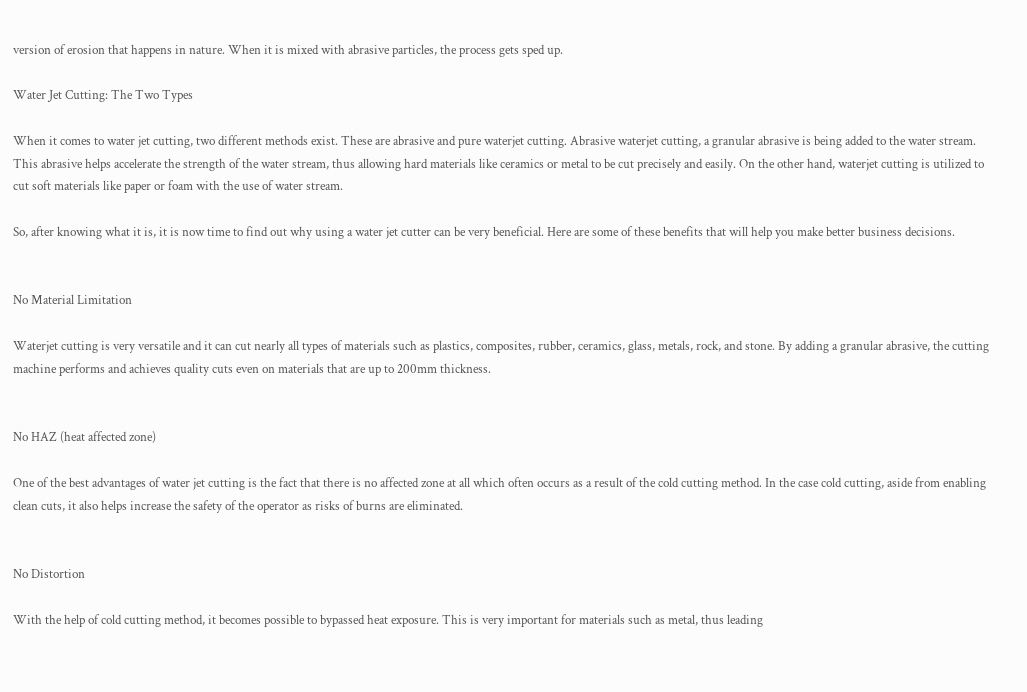version of erosion that happens in nature. When it is mixed with abrasive particles, the process gets sped up.

Water Jet Cutting: The Two Types

When it comes to water jet cutting, two different methods exist. These are abrasive and pure waterjet cutting. Abrasive waterjet cutting, a granular abrasive is being added to the water stream. This abrasive helps accelerate the strength of the water stream, thus allowing hard materials like ceramics or metal to be cut precisely and easily. On the other hand, waterjet cutting is utilized to cut soft materials like paper or foam with the use of water stream.

So, after knowing what it is, it is now time to find out why using a water jet cutter can be very beneficial. Here are some of these benefits that will help you make better business decisions.


No Material Limitation

Waterjet cutting is very versatile and it can cut nearly all types of materials such as plastics, composites, rubber, ceramics, glass, metals, rock, and stone. By adding a granular abrasive, the cutting machine performs and achieves quality cuts even on materials that are up to 200mm thickness.


No HAZ (heat affected zone)

One of the best advantages of water jet cutting is the fact that there is no affected zone at all which often occurs as a result of the cold cutting method. In the case cold cutting, aside from enabling clean cuts, it also helps increase the safety of the operator as risks of burns are eliminated.


No Distortion

With the help of cold cutting method, it becomes possible to bypassed heat exposure. This is very important for materials such as metal, thus leading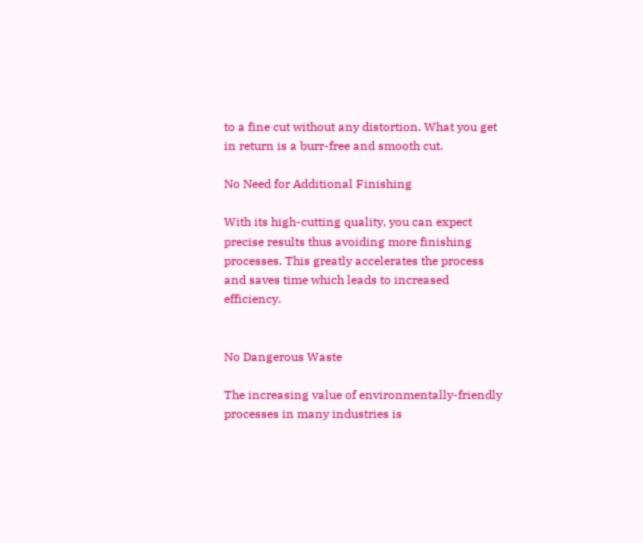to a fine cut without any distortion. What you get in return is a burr-free and smooth cut.

No Need for Additional Finishing

With its high-cutting quality, you can expect precise results thus avoiding more finishing processes. This greatly accelerates the process and saves time which leads to increased efficiency.


No Dangerous Waste

The increasing value of environmentally-friendly processes in many industries is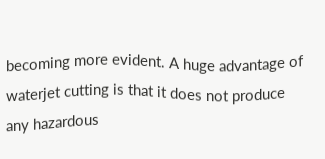becoming more evident. A huge advantage of waterjet cutting is that it does not produce any hazardous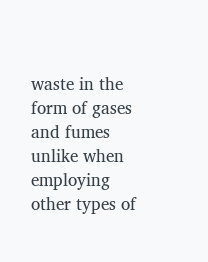waste in the form of gases and fumes unlike when employing other types of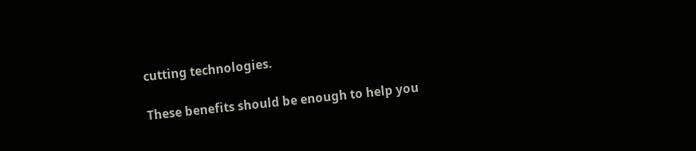cutting technologies.

These benefits should be enough to help you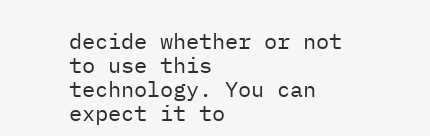decide whether or not to use this technology. You can expect it to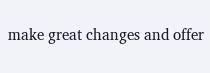make great changes and offer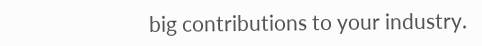big contributions to your industry.